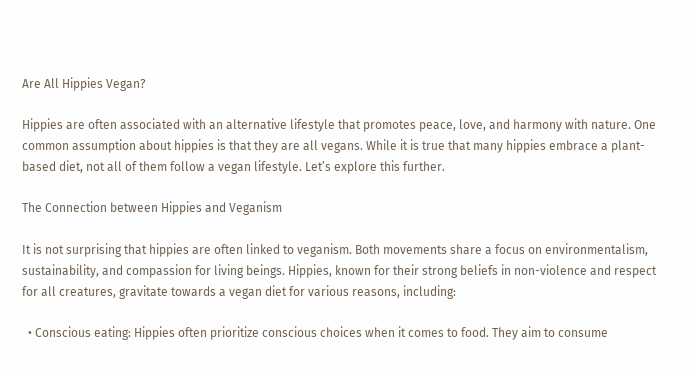Are All Hippies Vegan?

Hippies are often associated with an alternative lifestyle that promotes peace, love, and harmony with nature. One common assumption about hippies is that they are all vegans. While it is true that many hippies embrace a plant-based diet, not all of them follow a vegan lifestyle. Let’s explore this further.

The Connection between Hippies and Veganism

It is not surprising that hippies are often linked to veganism. Both movements share a focus on environmentalism, sustainability, and compassion for living beings. Hippies, known for their strong beliefs in non-violence and respect for all creatures, gravitate towards a vegan diet for various reasons, including:

  • Conscious eating: Hippies often prioritize conscious choices when it comes to food. They aim to consume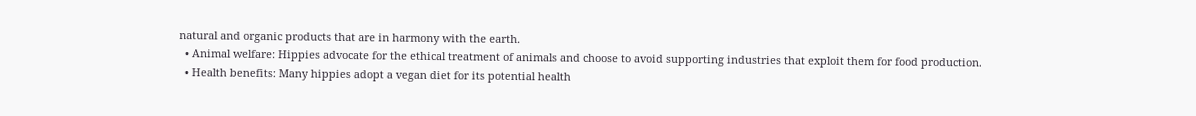natural and organic products that are in harmony with the earth.
  • Animal welfare: Hippies advocate for the ethical treatment of animals and choose to avoid supporting industries that exploit them for food production.
  • Health benefits: Many hippies adopt a vegan diet for its potential health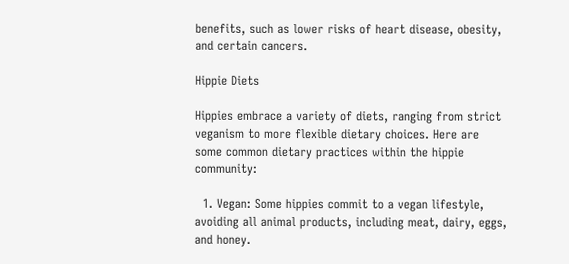benefits, such as lower risks of heart disease, obesity, and certain cancers.

Hippie Diets

Hippies embrace a variety of diets, ranging from strict veganism to more flexible dietary choices. Here are some common dietary practices within the hippie community:

  1. Vegan: Some hippies commit to a vegan lifestyle, avoiding all animal products, including meat, dairy, eggs, and honey.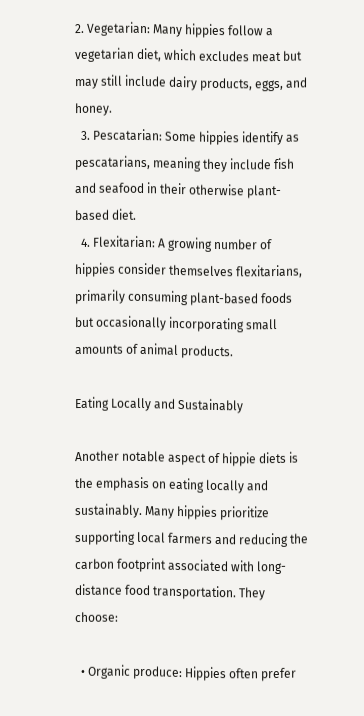2. Vegetarian: Many hippies follow a vegetarian diet, which excludes meat but may still include dairy products, eggs, and honey.
  3. Pescatarian: Some hippies identify as pescatarians, meaning they include fish and seafood in their otherwise plant-based diet.
  4. Flexitarian: A growing number of hippies consider themselves flexitarians, primarily consuming plant-based foods but occasionally incorporating small amounts of animal products.

Eating Locally and Sustainably

Another notable aspect of hippie diets is the emphasis on eating locally and sustainably. Many hippies prioritize supporting local farmers and reducing the carbon footprint associated with long-distance food transportation. They choose:

  • Organic produce: Hippies often prefer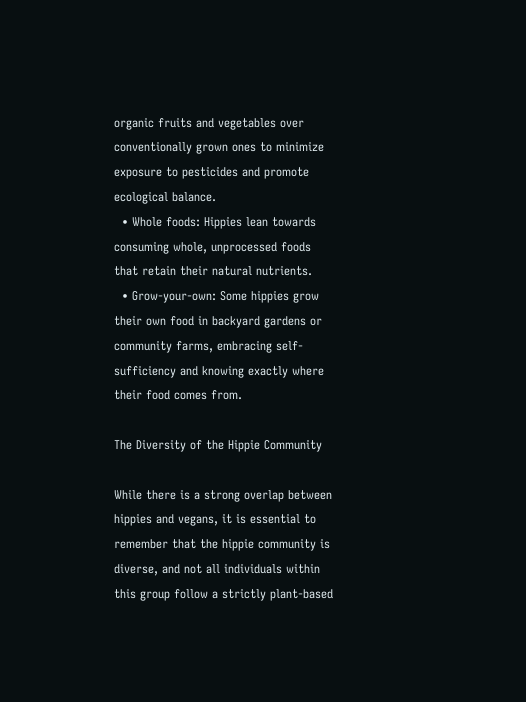organic fruits and vegetables over conventionally grown ones to minimize exposure to pesticides and promote ecological balance.
  • Whole foods: Hippies lean towards consuming whole, unprocessed foods that retain their natural nutrients.
  • Grow-your-own: Some hippies grow their own food in backyard gardens or community farms, embracing self-sufficiency and knowing exactly where their food comes from.

The Diversity of the Hippie Community

While there is a strong overlap between hippies and vegans, it is essential to remember that the hippie community is diverse, and not all individuals within this group follow a strictly plant-based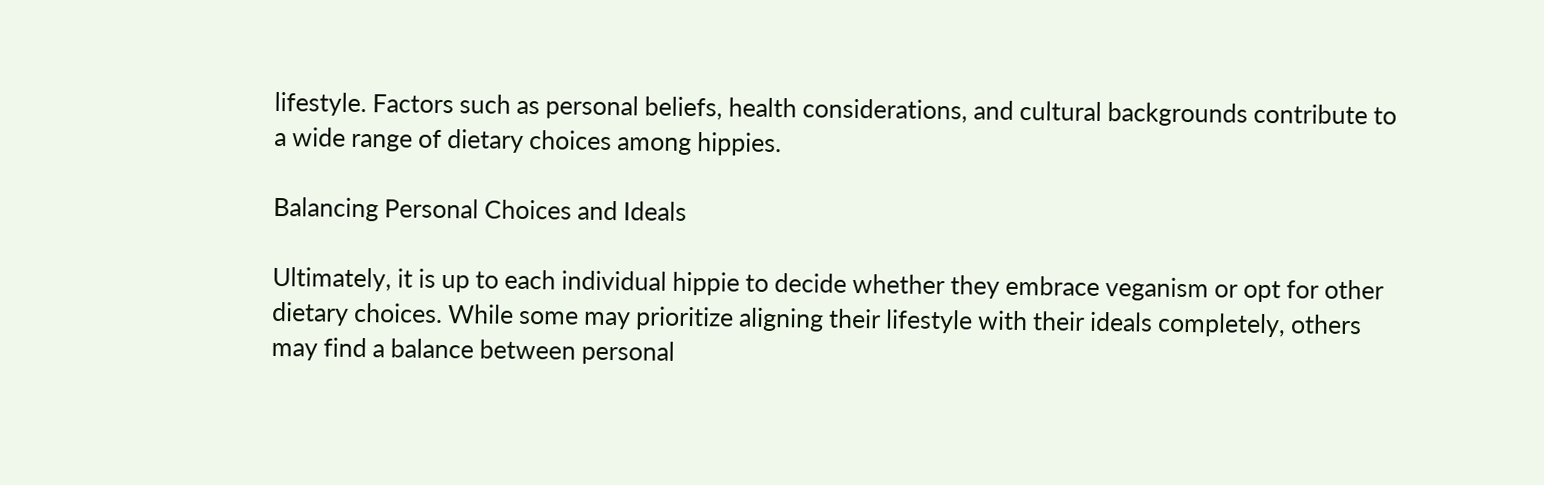lifestyle. Factors such as personal beliefs, health considerations, and cultural backgrounds contribute to a wide range of dietary choices among hippies.

Balancing Personal Choices and Ideals

Ultimately, it is up to each individual hippie to decide whether they embrace veganism or opt for other dietary choices. While some may prioritize aligning their lifestyle with their ideals completely, others may find a balance between personal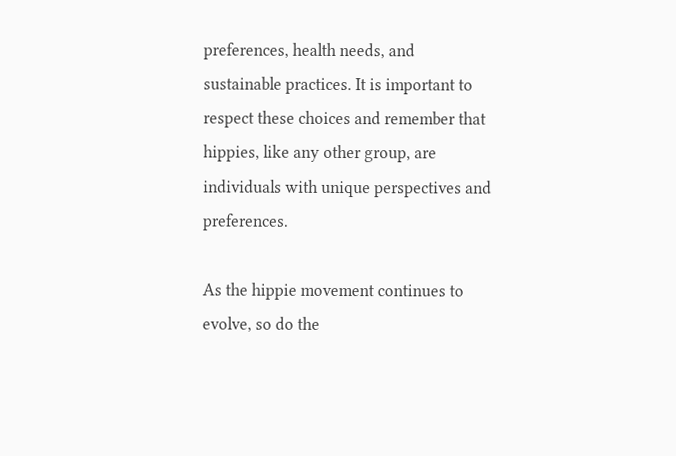preferences, health needs, and sustainable practices. It is important to respect these choices and remember that hippies, like any other group, are individuals with unique perspectives and preferences.

As the hippie movement continues to evolve, so do the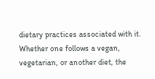dietary practices associated with it. Whether one follows a vegan, vegetarian, or another diet, the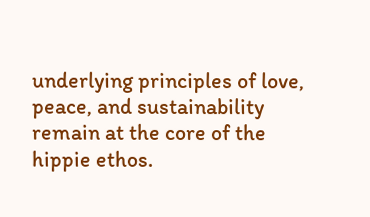underlying principles of love, peace, and sustainability remain at the core of the hippie ethos.